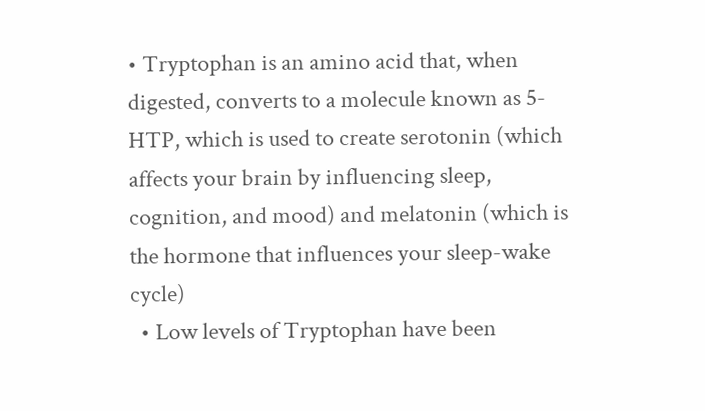• Tryptophan is an amino acid that, when digested, converts to a molecule known as 5-HTP, which is used to create serotonin (which affects your brain by influencing sleep, cognition, and mood) and melatonin (which is the hormone that influences your sleep-wake cycle)
  • Low levels of Tryptophan have been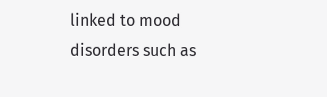linked to mood disorders such as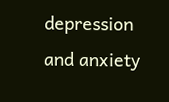depression and anxiety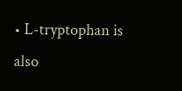• L-tryptophan is also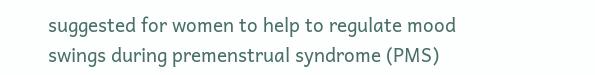suggested for women to help to regulate mood swings during premenstrual syndrome (PMS)